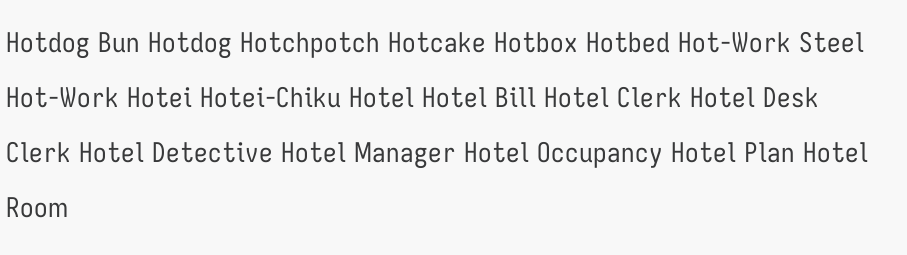Hotdog Bun Hotdog Hotchpotch Hotcake Hotbox Hotbed Hot-Work Steel Hot-Work Hotei Hotei-Chiku Hotel Hotel Bill Hotel Clerk Hotel Desk Clerk Hotel Detective Hotel Manager Hotel Occupancy Hotel Plan Hotel Room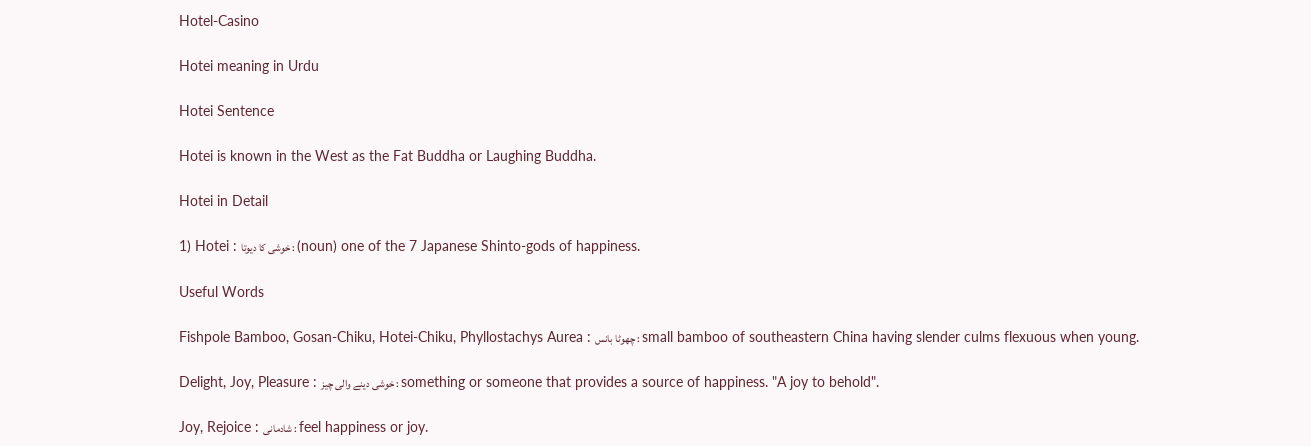Hotel-Casino

Hotei meaning in Urdu

Hotei Sentence

Hotei is known in the West as the Fat Buddha or Laughing Buddha.

Hotei in Detail

1) Hotei : خوشی کا دیوتا : (noun) one of the 7 Japanese Shinto-gods of happiness.

Useful Words

Fishpole Bamboo, Gosan-Chiku, Hotei-Chiku, Phyllostachys Aurea : چھوٹا بانس : small bamboo of southeastern China having slender culms flexuous when young.

Delight, Joy, Pleasure : خوشی دینے والی چیز : something or someone that provides a source of happiness. "A joy to behold".

Joy, Rejoice : شادمانی : feel happiness or joy.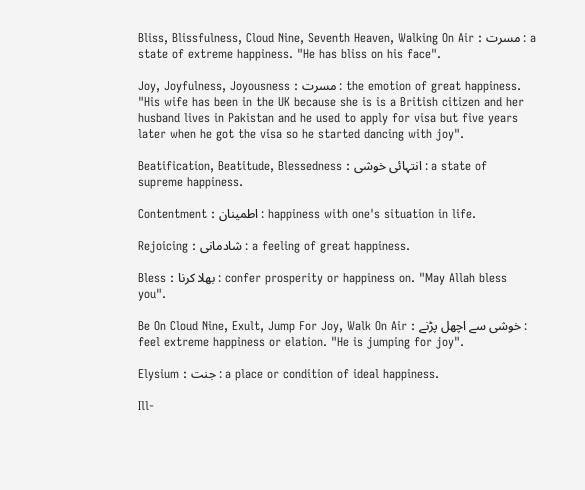Bliss, Blissfulness, Cloud Nine, Seventh Heaven, Walking On Air : مسرت : a state of extreme happiness. "He has bliss on his face".

Joy, Joyfulness, Joyousness : مسرت : the emotion of great happiness. "His wife has been in the UK because she is is a British citizen and her husband lives in Pakistan and he used to apply for visa but five years later when he got the visa so he started dancing with joy".

Beatification, Beatitude, Blessedness : انتہائی خوشی : a state of supreme happiness.

Contentment : اطمینان : happiness with one's situation in life.

Rejoicing : شادمانی : a feeling of great happiness.

Bless : بھلا کرنا : confer prosperity or happiness on. "May Allah bless you".

Be On Cloud Nine, Exult, Jump For Joy, Walk On Air : خوشی سے اچھل پڑنے : feel extreme happiness or elation. "He is jumping for joy".

Elysium : جنت : a place or condition of ideal happiness.

Ill-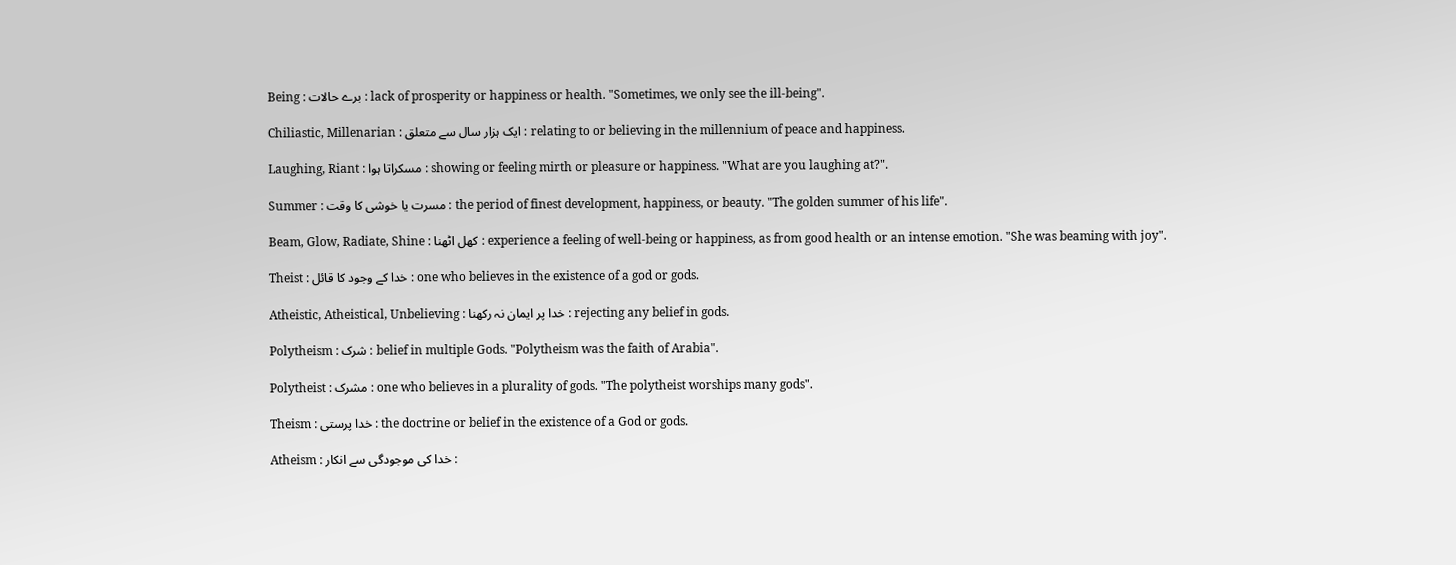Being : برے حالات : lack of prosperity or happiness or health. "Sometimes, we only see the ill-being".

Chiliastic, Millenarian : ایک ہزار سال سے متعلق : relating to or believing in the millennium of peace and happiness.

Laughing, Riant : مسکراتا ہوا : showing or feeling mirth or pleasure or happiness. "What are you laughing at?".

Summer : مسرت یا خوشی کا وقت : the period of finest development, happiness, or beauty. "The golden summer of his life".

Beam, Glow, Radiate, Shine : کھل اٹھنا : experience a feeling of well-being or happiness, as from good health or an intense emotion. "She was beaming with joy".

Theist : خدا کے وجود کا قائل : one who believes in the existence of a god or gods.

Atheistic, Atheistical, Unbelieving : خدا پر ایمان نہ رکھنا : rejecting any belief in gods.

Polytheism : شرک : belief in multiple Gods. "Polytheism was the faith of Arabia".

Polytheist : مشرک : one who believes in a plurality of gods. "The polytheist worships many gods".

Theism : خدا پرستی : the doctrine or belief in the existence of a God or gods.

Atheism : خدا کی موجودگی سے انکار :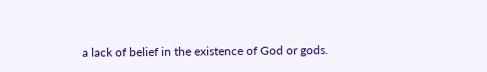a lack of belief in the existence of God or gods.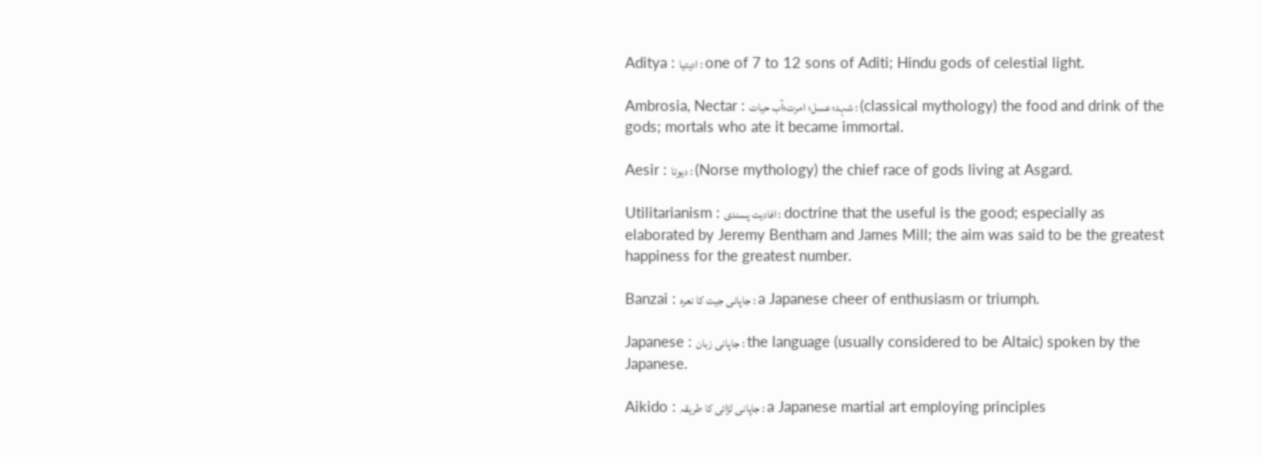Aditya : ادیتیا : one of 7 to 12 sons of Aditi; Hindu gods of celestial light.

Ambrosia, Nectar : شہد؛ عسل؛ امرت؛آب حیات : (classical mythology) the food and drink of the gods; mortals who ate it became immortal.

Aesir : دیوتا : (Norse mythology) the chief race of gods living at Asgard.

Utilitarianism : افادیت پسندی : doctrine that the useful is the good; especially as elaborated by Jeremy Bentham and James Mill; the aim was said to be the greatest happiness for the greatest number.

Banzai : جاپانی جیت کا نعرہ : a Japanese cheer of enthusiasm or triumph.

Japanese : جاپانی زبان : the language (usually considered to be Altaic) spoken by the Japanese.

Aikido : جاپانی لڑائی کا طریقہ : a Japanese martial art employing principles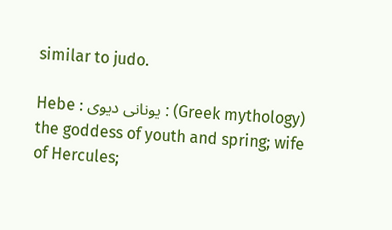similar to judo.

Hebe : یونانی دیوی : (Greek mythology) the goddess of youth and spring; wife of Hercules;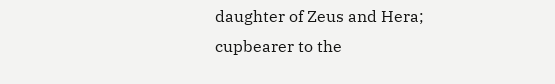daughter of Zeus and Hera; cupbearer to the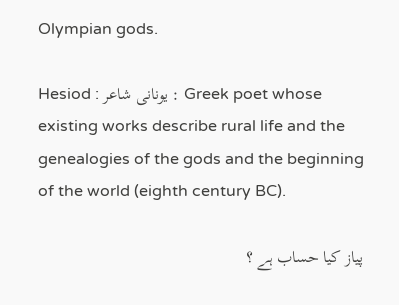Olympian gods.

Hesiod : یونانی شاعر : Greek poet whose existing works describe rural life and the genealogies of the gods and the beginning of the world (eighth century BC).

پیاز کیا حساب ہے ؟